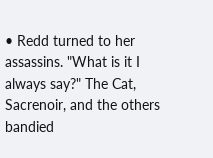• Redd turned to her assassins. "What is it I always say?" The Cat, Sacrenoir, and the others bandied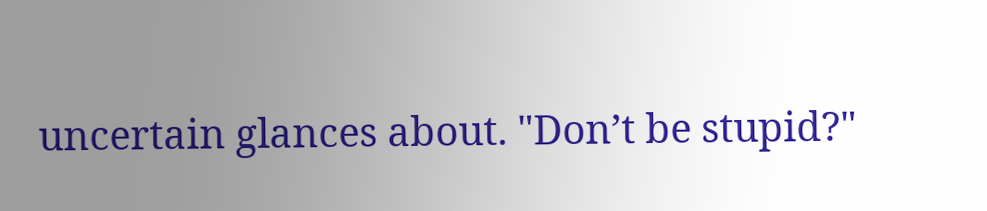uncertain glances about. "Don’t be stupid?"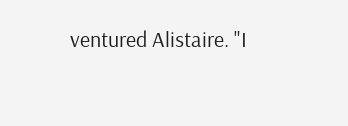ventured Alistaire. "I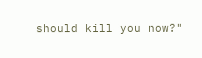should kill you now?"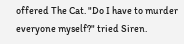offered The Cat. "Do I have to murder everyone myself?" tried Siren.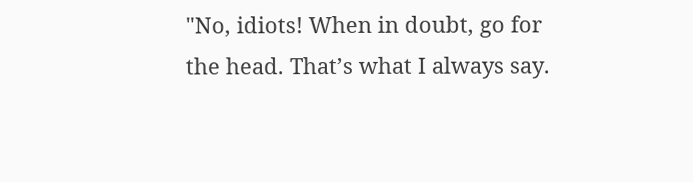"No, idiots! When in doubt, go for the head. That’s what I always say.